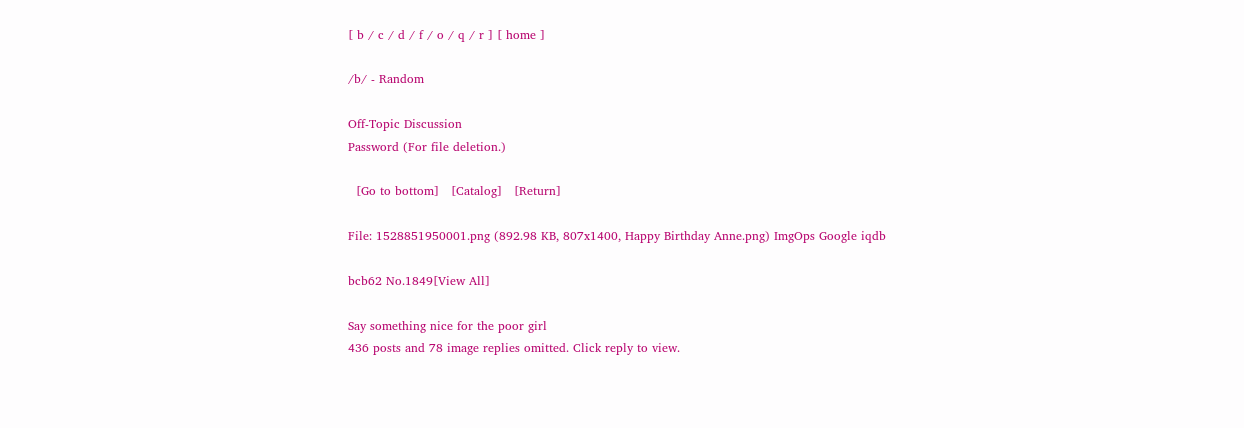[ b / c / d / f / o / q / r ] [ home ]

/b/ - Random

Off-Topic Discussion
Password (For file deletion.)

  [Go to bottom]   [Catalog]   [Return]

File: 1528851950001.png (892.98 KB, 807x1400, Happy Birthday Anne.png) ImgOps Google iqdb

bcb62 No.1849[View All]

Say something nice for the poor girl
436 posts and 78 image replies omitted. Click reply to view.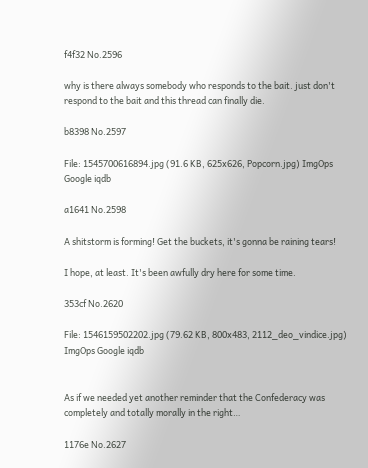f4f32 No.2596

why is there always somebody who responds to the bait. just don't respond to the bait and this thread can finally die.

b8398 No.2597

File: 1545700616894.jpg (91.6 KB, 625x626, Popcorn.jpg) ImgOps Google iqdb

a1641 No.2598

A shitstorm is forming! Get the buckets, it's gonna be raining tears!

I hope, at least. It's been awfully dry here for some time.

353cf No.2620

File: 1546159502202.jpg (79.62 KB, 800x483, 2112_deo_vindice.jpg) ImgOps Google iqdb


As if we needed yet another reminder that the Confederacy was completely and totally morally in the right…

1176e No.2627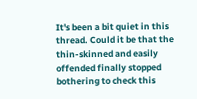It's been a bit quiet in this thread. Could it be that the thin-skinned and easily offended finally stopped bothering to check this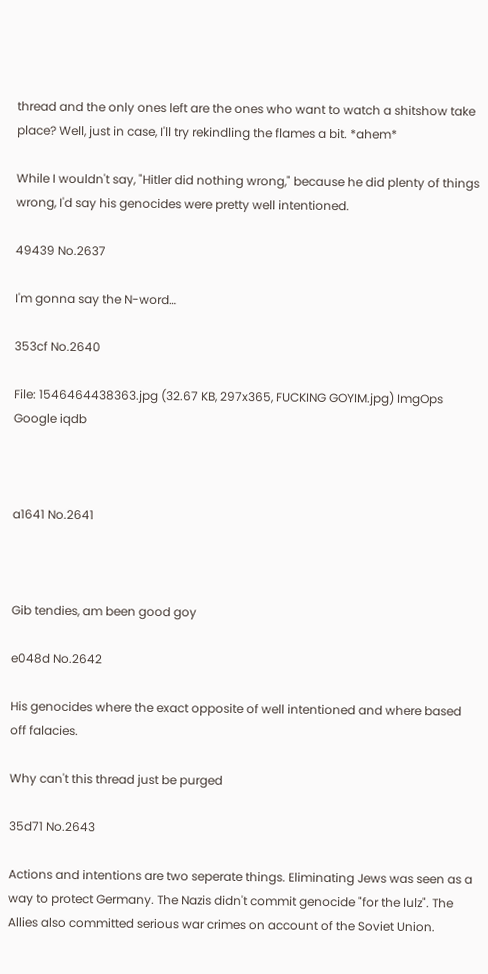thread and the only ones left are the ones who want to watch a shitshow take place? Well, just in case, I'll try rekindling the flames a bit. *ahem*

While I wouldn't say, "Hitler did nothing wrong," because he did plenty of things wrong, I'd say his genocides were pretty well intentioned.

49439 No.2637

I'm gonna say the N-word…

353cf No.2640

File: 1546464438363.jpg (32.67 KB, 297x365, FUCKING GOYIM.jpg) ImgOps Google iqdb



a1641 No.2641



Gib tendies, am been good goy

e048d No.2642

His genocides where the exact opposite of well intentioned and where based off falacies.

Why can't this thread just be purged

35d71 No.2643

Actions and intentions are two seperate things. Eliminating Jews was seen as a way to protect Germany. The Nazis didn't commit genocide "for the lulz". The Allies also committed serious war crimes on account of the Soviet Union.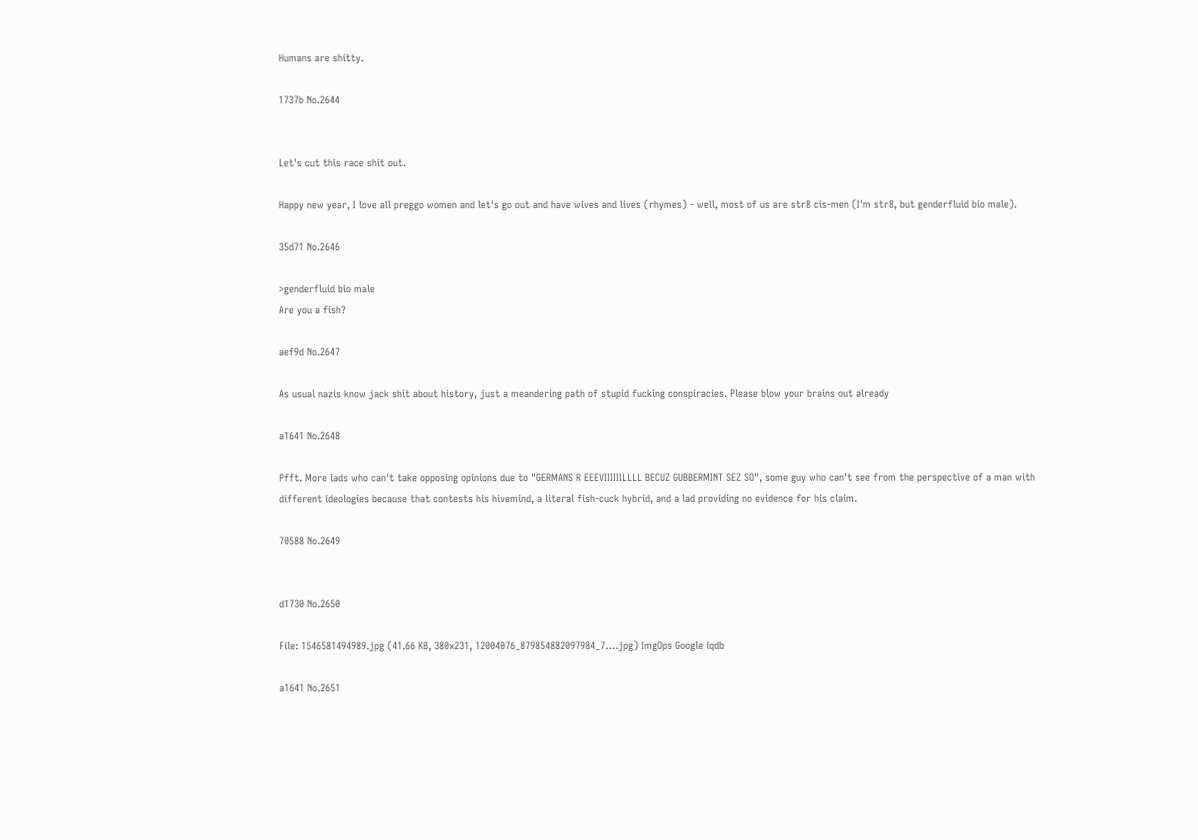Humans are shitty.

1737b No.2644


Let's cut this race shit out.

Happy new year, I love all preggo women and let's go out and have wives and lives (rhymes) - well, most of us are str8 cis-men (I'm str8, but genderfluid bio male).

35d71 No.2646

>genderfluid bio male
Are you a fish?

aef9d No.2647

As usual nazis know jack shit about history, just a meandering path of stupid fucking conspiracies. Please blow your brains out already

a1641 No.2648

Pfft. More lads who can't take opposing opinions due to "GERMANS R EEEVIIIIIILLLL BECUZ GUBBERMINT SEZ SO", some guy who can't see from the perspective of a man with different ideologies because that contests his hivemind, a literal fish-cuck hybrid, and a lad providing no evidence for his claim.

70588 No.2649


d1730 No.2650

File: 1546581494989.jpg (41.66 KB, 380x231, 12004076_879854882097984_7….jpg) ImgOps Google iqdb

a1641 No.2651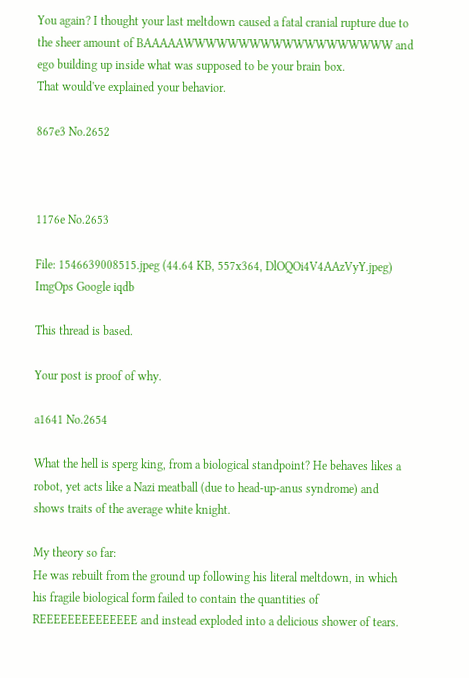You again? I thought your last meltdown caused a fatal cranial rupture due to the sheer amount of BAAAAAWWWWWWWWWWWWWWWWWWW and ego building up inside what was supposed to be your brain box.
That would've explained your behavior.

867e3 No.2652



1176e No.2653

File: 1546639008515.jpeg (44.64 KB, 557x364, DlOQOi4V4AAzVyY.jpeg) ImgOps Google iqdb

This thread is based.

Your post is proof of why.

a1641 No.2654

What the hell is sperg king, from a biological standpoint? He behaves likes a robot, yet acts like a Nazi meatball (due to head-up-anus syndrome) and shows traits of the average white knight.

My theory so far:
He was rebuilt from the ground up following his literal meltdown, in which his fragile biological form failed to contain the quantities of REEEEEEEEEEEEEE and instead exploded into a delicious shower of tears.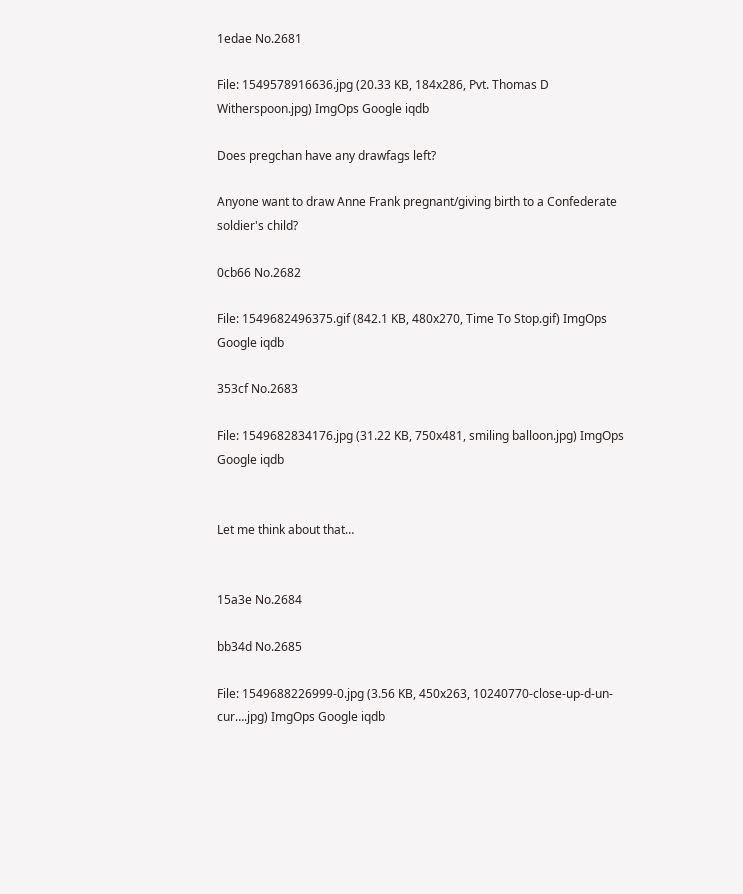1edae No.2681

File: 1549578916636.jpg (20.33 KB, 184x286, Pvt. Thomas D Witherspoon.jpg) ImgOps Google iqdb

Does pregchan have any drawfags left?

Anyone want to draw Anne Frank pregnant/giving birth to a Confederate soldier's child?

0cb66 No.2682

File: 1549682496375.gif (842.1 KB, 480x270, Time To Stop.gif) ImgOps Google iqdb

353cf No.2683

File: 1549682834176.jpg (31.22 KB, 750x481, smiling balloon.jpg) ImgOps Google iqdb


Let me think about that…


15a3e No.2684

bb34d No.2685

File: 1549688226999-0.jpg (3.56 KB, 450x263, 10240770-close-up-d-un-cur….jpg) ImgOps Google iqdb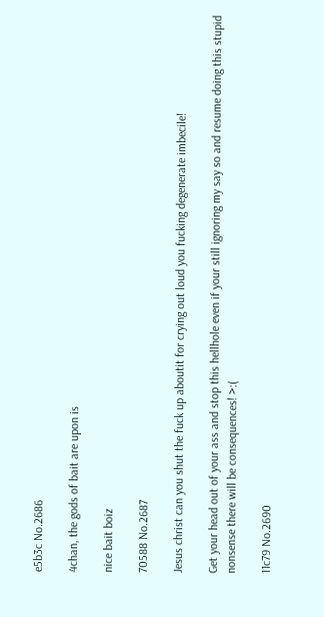e5b3c No.2686

4chan, the gods of bait are upon is

nice bait boiz

70588 No.2687

Jesus christ can you shut the fuck up aboutit for crying out loud you fucking degenerate imbecile!

Get your head out of your ass and stop this hellhole even if your still ignoring my say so and resume doing this stupid nonsense there will be consequences! >:(

11c79 No.2690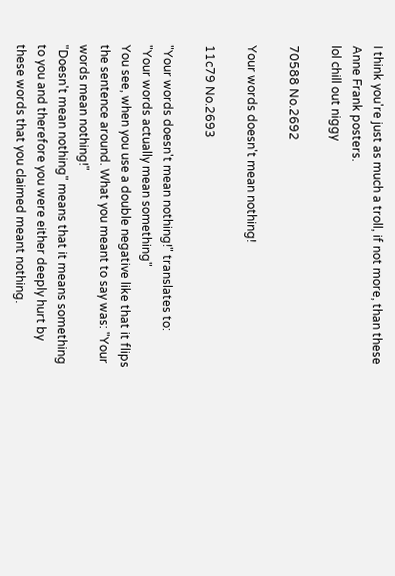I think you're just as much a troll, if not more, than these Anne Frank posters.
lol chill out niggy

70588 No.2692

Your words doesn't mean nothing!

11c79 No.2693

"Your words doesn't mean nothing!" translates to:
"Your words actually mean something"
You see, when you use a double negative like that it flips the sentence around. What you meant to say was: "Your words mean nothing!"
"Doesn't mean nothing" means that it means something to you and therefore you were either deeply hurt by these words that you claimed meant nothing.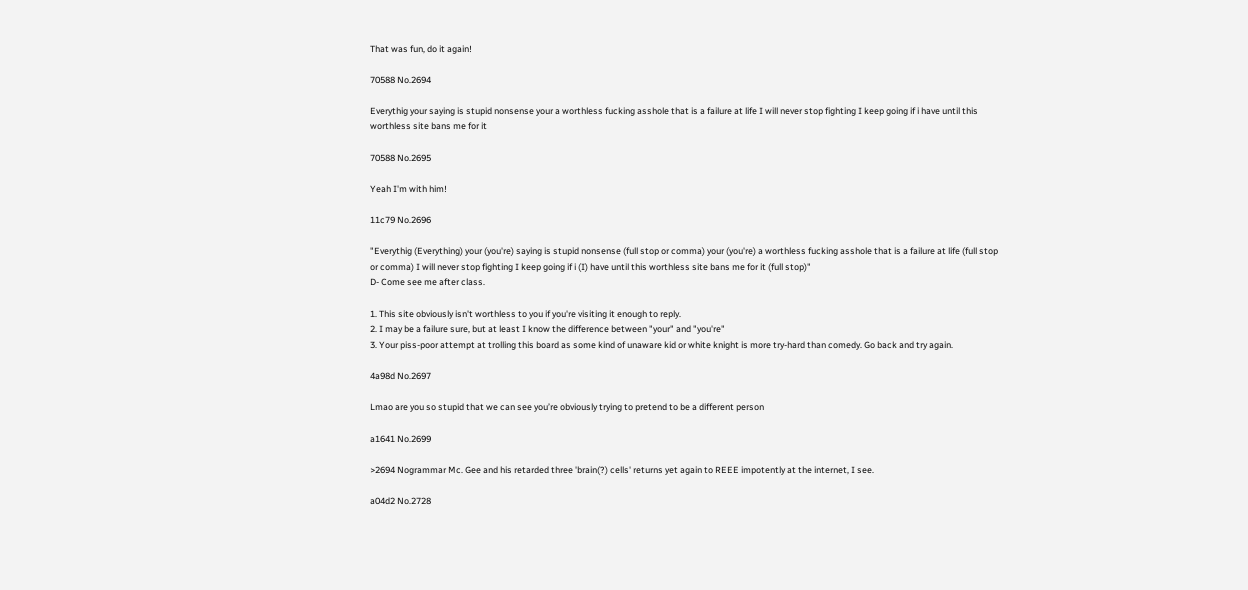That was fun, do it again!

70588 No.2694

Everythig your saying is stupid nonsense your a worthless fucking asshole that is a failure at life I will never stop fighting I keep going if i have until this worthless site bans me for it

70588 No.2695

Yeah I'm with him!

11c79 No.2696

"Everythig (Everything) your (you're) saying is stupid nonsense (full stop or comma) your (you're) a worthless fucking asshole that is a failure at life (full stop or comma) I will never stop fighting I keep going if i (I) have until this worthless site bans me for it (full stop)"
D- Come see me after class.

1. This site obviously isn't worthless to you if you're visiting it enough to reply.
2. I may be a failure sure, but at least I know the difference between "your" and "you're"
3. Your piss-poor attempt at trolling this board as some kind of unaware kid or white knight is more try-hard than comedy. Go back and try again.

4a98d No.2697

Lmao are you so stupid that we can see you’re obviously trying to pretend to be a different person

a1641 No.2699

>2694 Nogrammar Mc. Gee and his retarded three 'brain(?) cells' returns yet again to REEE impotently at the internet, I see.

a04d2 No.2728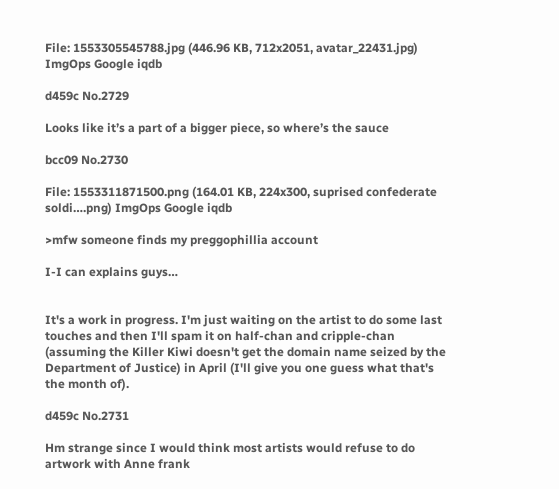File: 1553305545788.jpg (446.96 KB, 712x2051, avatar_22431.jpg) ImgOps Google iqdb

d459c No.2729

Looks like it’s a part of a bigger piece, so where’s the sauce

bcc09 No.2730

File: 1553311871500.png (164.01 KB, 224x300, suprised confederate soldi….png) ImgOps Google iqdb

>mfw someone finds my preggophillia account

I-I can explains guys…


It's a work in progress. I'm just waiting on the artist to do some last touches and then I'll spam it on half-chan and cripple-chan (assuming the Killer Kiwi doesn't get the domain name seized by the Department of Justice) in April (I'll give you one guess what that's the month of).

d459c No.2731

Hm strange since I would think most artists would refuse to do artwork with Anne frank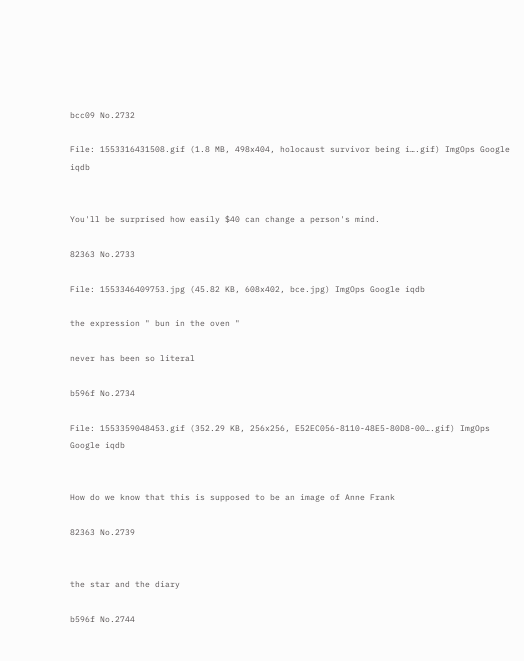bcc09 No.2732

File: 1553316431508.gif (1.8 MB, 498x404, holocaust survivor being i….gif) ImgOps Google iqdb


You'll be surprised how easily $40 can change a person's mind.

82363 No.2733

File: 1553346409753.jpg (45.82 KB, 608x402, bce.jpg) ImgOps Google iqdb

the expression " bun in the oven "

never has been so literal

b596f No.2734

File: 1553359048453.gif (352.29 KB, 256x256, E52EC056-8110-48E5-80D8-00….gif) ImgOps Google iqdb


How do we know that this is supposed to be an image of Anne Frank

82363 No.2739


the star and the diary

b596f No.2744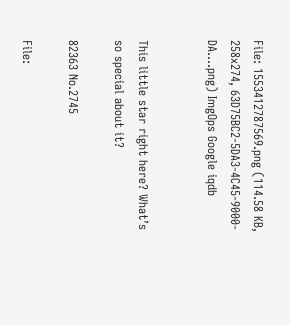File: 1553412787569.png (114.58 KB, 258x274, 63D75BC2-5DA3-4C45-9000-DA….png) ImgOps Google iqdb


This little star right here? What’s so special about it?

82363 No.2745

File: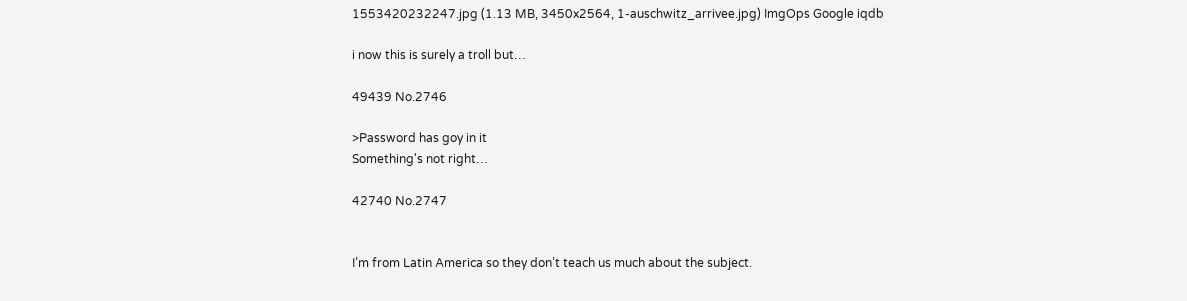1553420232247.jpg (1.13 MB, 3450x2564, 1-auschwitz_arrivee.jpg) ImgOps Google iqdb

i now this is surely a troll but…

49439 No.2746

>Password has goy in it
Something's not right…

42740 No.2747


I’m from Latin America so they don’t teach us much about the subject.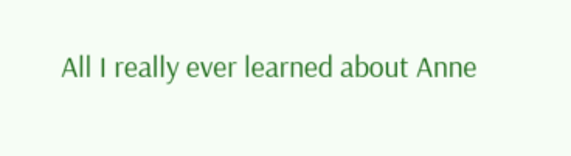All I really ever learned about Anne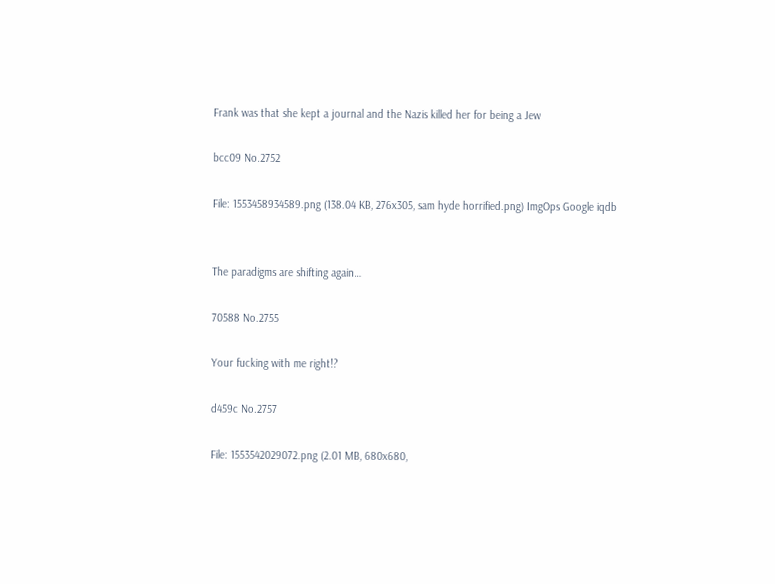Frank was that she kept a journal and the Nazis killed her for being a Jew

bcc09 No.2752

File: 1553458934589.png (138.04 KB, 276x305, sam hyde horrified.png) ImgOps Google iqdb


The paradigms are shifting again…

70588 No.2755

Your fucking with me right!?

d459c No.2757

File: 1553542029072.png (2.01 MB, 680x680,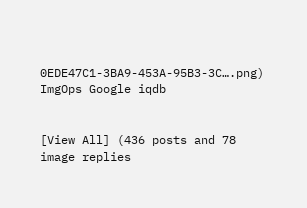0EDE47C1-3BA9-453A-95B3-3C….png) ImgOps Google iqdb


[View All] (436 posts and 78 image replies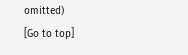omitted)
[Go to top]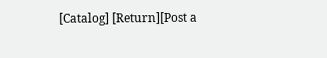[Catalog] [Return][Post a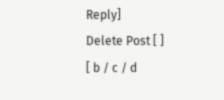Reply]
Delete Post [ ]
[ b / c / d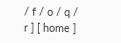/ f / o / q / r ] [ home ]